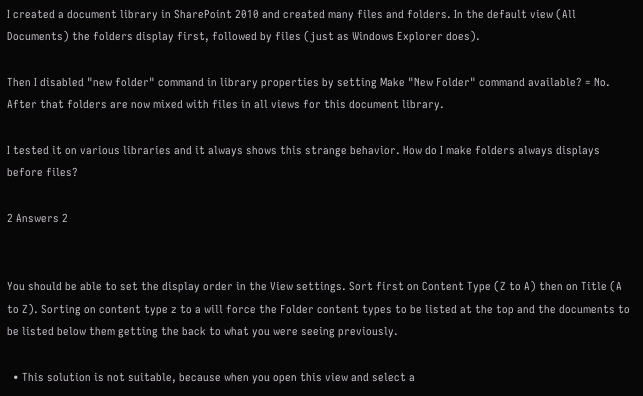I created a document library in SharePoint 2010 and created many files and folders. In the default view (All Documents) the folders display first, followed by files (just as Windows Explorer does).

Then I disabled "new folder" command in library properties by setting Make "New Folder" command available? = No. After that folders are now mixed with files in all views for this document library.

I tested it on various libraries and it always shows this strange behavior. How do I make folders always displays before files?

2 Answers 2


You should be able to set the display order in the View settings. Sort first on Content Type (Z to A) then on Title (A to Z). Sorting on content type z to a will force the Folder content types to be listed at the top and the documents to be listed below them getting the back to what you were seeing previously.

  • This solution is not suitable, because when you open this view and select a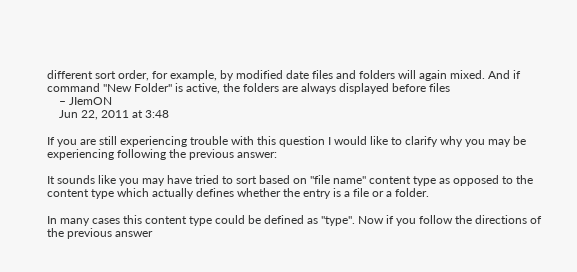different sort order, for example, by modified date files and folders will again mixed. And if command "New Folder" is active, the folders are always displayed before files
    – JIemON
    Jun 22, 2011 at 3:48

If you are still experiencing trouble with this question I would like to clarify why you may be experiencing following the previous answer:

It sounds like you may have tried to sort based on "file name" content type as opposed to the content type which actually defines whether the entry is a file or a folder.

In many cases this content type could be defined as "type". Now if you follow the directions of the previous answer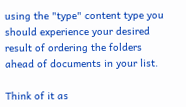using the "type" content type you should experience your desired result of ordering the folders ahead of documents in your list.

Think of it as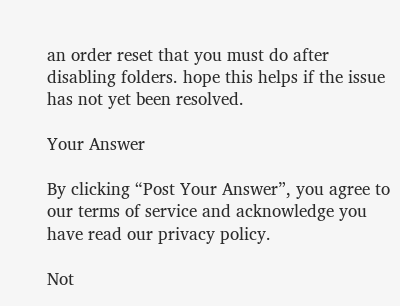an order reset that you must do after disabling folders. hope this helps if the issue has not yet been resolved.

Your Answer

By clicking “Post Your Answer”, you agree to our terms of service and acknowledge you have read our privacy policy.

Not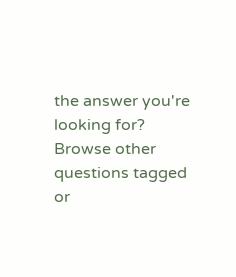the answer you're looking for? Browse other questions tagged or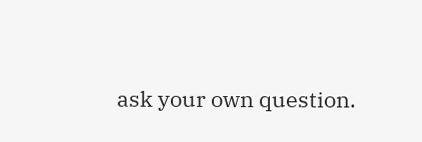ask your own question.